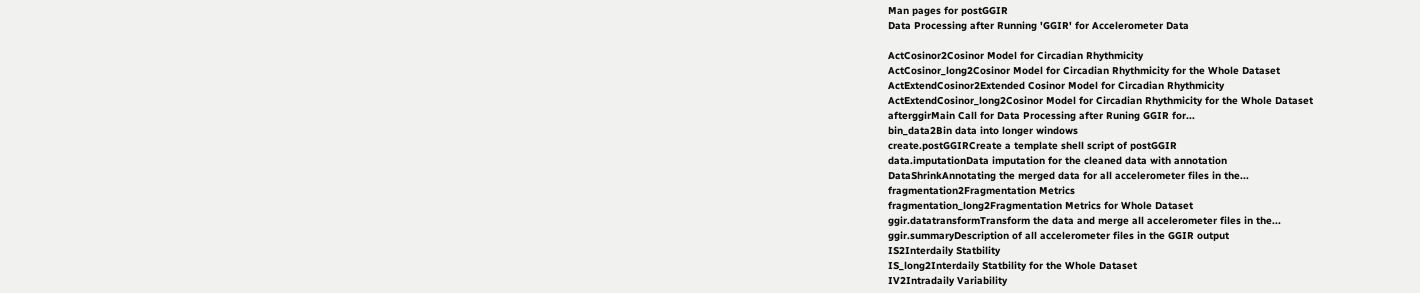Man pages for postGGIR
Data Processing after Running 'GGIR' for Accelerometer Data

ActCosinor2Cosinor Model for Circadian Rhythmicity
ActCosinor_long2Cosinor Model for Circadian Rhythmicity for the Whole Dataset
ActExtendCosinor2Extended Cosinor Model for Circadian Rhythmicity
ActExtendCosinor_long2Cosinor Model for Circadian Rhythmicity for the Whole Dataset
afterggirMain Call for Data Processing after Runing GGIR for...
bin_data2Bin data into longer windows
create.postGGIRCreate a template shell script of postGGIR
data.imputationData imputation for the cleaned data with annotation
DataShrinkAnnotating the merged data for all accelerometer files in the...
fragmentation2Fragmentation Metrics
fragmentation_long2Fragmentation Metrics for Whole Dataset
ggir.datatransformTransform the data and merge all accelerometer files in the...
ggir.summaryDescription of all accelerometer files in the GGIR output
IS2Interdaily Statbility
IS_long2Interdaily Statbility for the Whole Dataset
IV2Intradaily Variability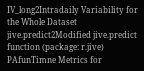IV_long2Intradaily Variability for the Whole Dataset
jive.predict2Modified jive.predict function (package: r.jive)
PAfunTimne Metrics for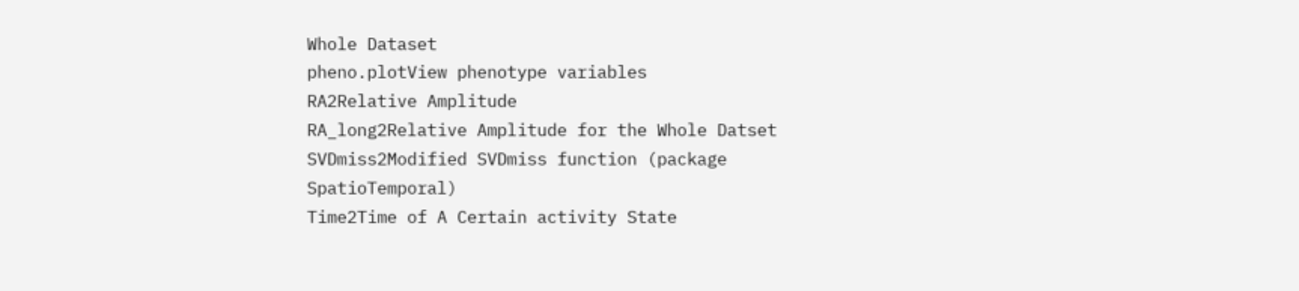Whole Dataset
pheno.plotView phenotype variables
RA2Relative Amplitude
RA_long2Relative Amplitude for the Whole Datset
SVDmiss2Modified SVDmiss function (package SpatioTemporal)
Time2Time of A Certain activity State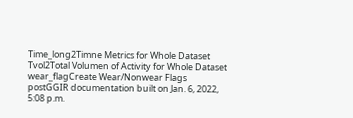Time_long2Timne Metrics for Whole Dataset
Tvol2Total Volumen of Activity for Whole Dataset
wear_flagCreate Wear/Nonwear Flags
postGGIR documentation built on Jan. 6, 2022, 5:08 p.m.